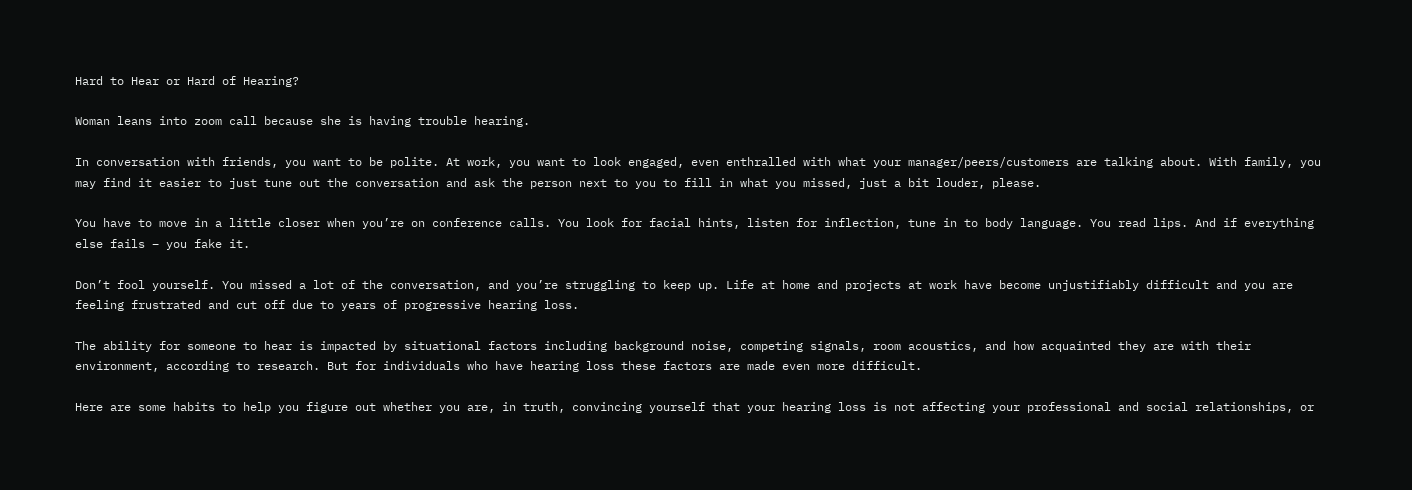Hard to Hear or Hard of Hearing?

Woman leans into zoom call because she is having trouble hearing.

In conversation with friends, you want to be polite. At work, you want to look engaged, even enthralled with what your manager/peers/customers are talking about. With family, you may find it easier to just tune out the conversation and ask the person next to you to fill in what you missed, just a bit louder, please.

You have to move in a little closer when you’re on conference calls. You look for facial hints, listen for inflection, tune in to body language. You read lips. And if everything else fails – you fake it.

Don’t fool yourself. You missed a lot of the conversation, and you’re struggling to keep up. Life at home and projects at work have become unjustifiably difficult and you are feeling frustrated and cut off due to years of progressive hearing loss.

The ability for someone to hear is impacted by situational factors including background noise, competing signals, room acoustics, and how acquainted they are with their environment, according to research. But for individuals who have hearing loss these factors are made even more difficult.

Here are some habits to help you figure out whether you are, in truth, convincing yourself that your hearing loss is not affecting your professional and social relationships, or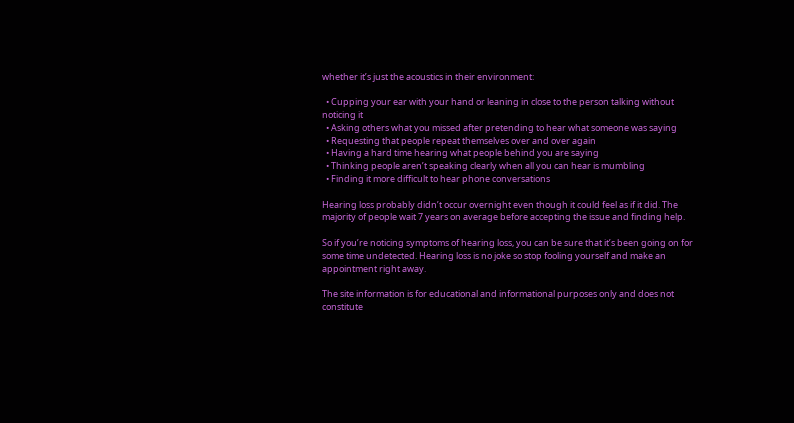whether it’s just the acoustics in their environment:

  • Cupping your ear with your hand or leaning in close to the person talking without noticing it
  • Asking others what you missed after pretending to hear what someone was saying
  • Requesting that people repeat themselves over and over again
  • Having a hard time hearing what people behind you are saying
  • Thinking people aren’t speaking clearly when all you can hear is mumbling
  • Finding it more difficult to hear phone conversations

Hearing loss probably didn’t occur overnight even though it could feel as if it did. The majority of people wait 7 years on average before accepting the issue and finding help.

So if you’re noticing symptoms of hearing loss, you can be sure that it’s been going on for some time undetected. Hearing loss is no joke so stop fooling yourself and make an appointment right away.

The site information is for educational and informational purposes only and does not constitute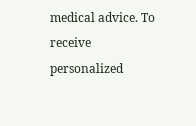medical advice. To receive personalized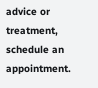advice or treatment, schedule an appointment.